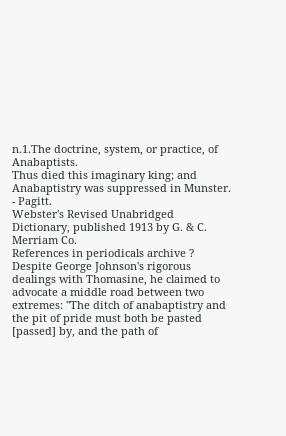n.1.The doctrine, system, or practice, of Anabaptists.
Thus died this imaginary king; and Anabaptistry was suppressed in Munster.
- Pagitt.
Webster's Revised Unabridged Dictionary, published 1913 by G. & C. Merriam Co.
References in periodicals archive ?
Despite George Johnson's rigorous dealings with Thomasine, he claimed to advocate a middle road between two extremes: "The ditch of anabaptistry and the pit of pride must both be pasted [passed] by, and the path of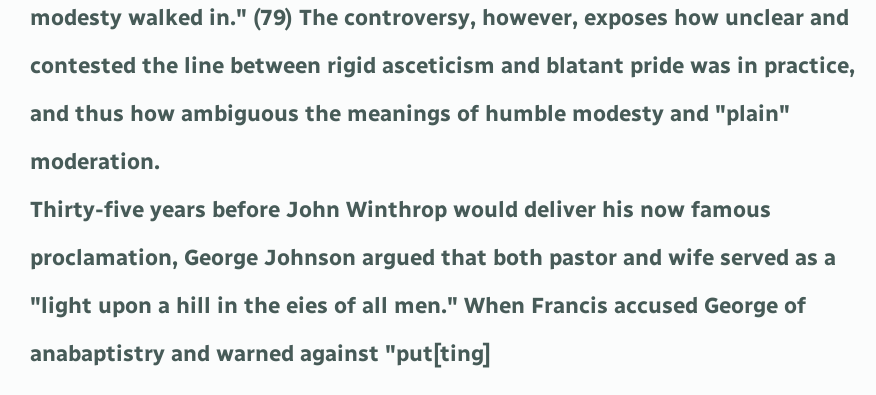modesty walked in." (79) The controversy, however, exposes how unclear and contested the line between rigid asceticism and blatant pride was in practice, and thus how ambiguous the meanings of humble modesty and "plain" moderation.
Thirty-five years before John Winthrop would deliver his now famous proclamation, George Johnson argued that both pastor and wife served as a "light upon a hill in the eies of all men." When Francis accused George of anabaptistry and warned against "put[ting]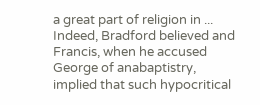a great part of religion in ...
Indeed, Bradford believed and Francis, when he accused George of anabaptistry, implied that such hypocritical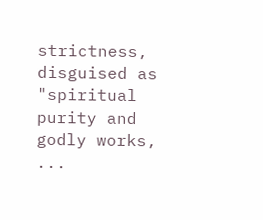strictness, disguised as "spiritual purity and godly works, ...